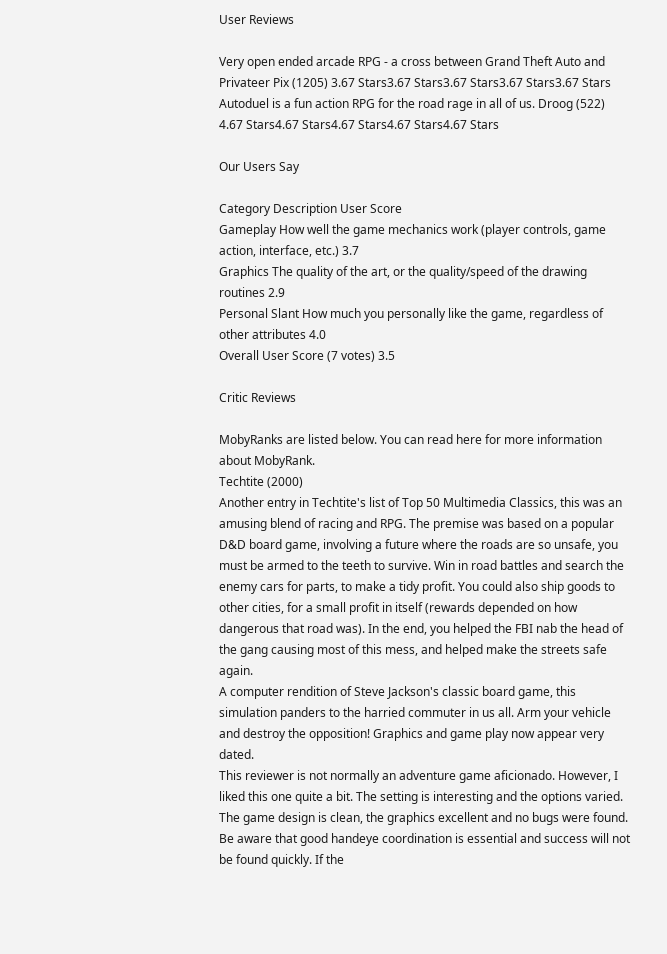User Reviews

Very open ended arcade RPG - a cross between Grand Theft Auto and Privateer Pix (1205) 3.67 Stars3.67 Stars3.67 Stars3.67 Stars3.67 Stars
Autoduel is a fun action RPG for the road rage in all of us. Droog (522) 4.67 Stars4.67 Stars4.67 Stars4.67 Stars4.67 Stars

Our Users Say

Category Description User Score
Gameplay How well the game mechanics work (player controls, game action, interface, etc.) 3.7
Graphics The quality of the art, or the quality/speed of the drawing routines 2.9
Personal Slant How much you personally like the game, regardless of other attributes 4.0
Overall User Score (7 votes) 3.5

Critic Reviews

MobyRanks are listed below. You can read here for more information about MobyRank.
Techtite (2000)
Another entry in Techtite's list of Top 50 Multimedia Classics, this was an amusing blend of racing and RPG. The premise was based on a popular D&D board game, involving a future where the roads are so unsafe, you must be armed to the teeth to survive. Win in road battles and search the enemy cars for parts, to make a tidy profit. You could also ship goods to other cities, for a small profit in itself (rewards depended on how dangerous that road was). In the end, you helped the FBI nab the head of the gang causing most of this mess, and helped make the streets safe again.
A computer rendition of Steve Jackson's classic board game, this simulation panders to the harried commuter in us all. Arm your vehicle and destroy the opposition! Graphics and game play now appear very dated.
This reviewer is not normally an adventure game aficionado. However, I liked this one quite a bit. The setting is interesting and the options varied. The game design is clean, the graphics excellent and no bugs were found. Be aware that good handeye coordination is essential and success will not be found quickly. If the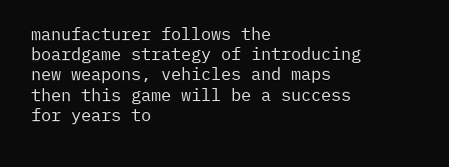manufacturer follows the boardgame strategy of introducing new weapons, vehicles and maps then this game will be a success for years to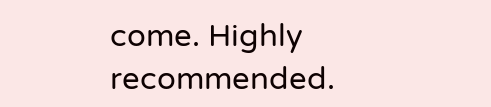come. Highly recommended.